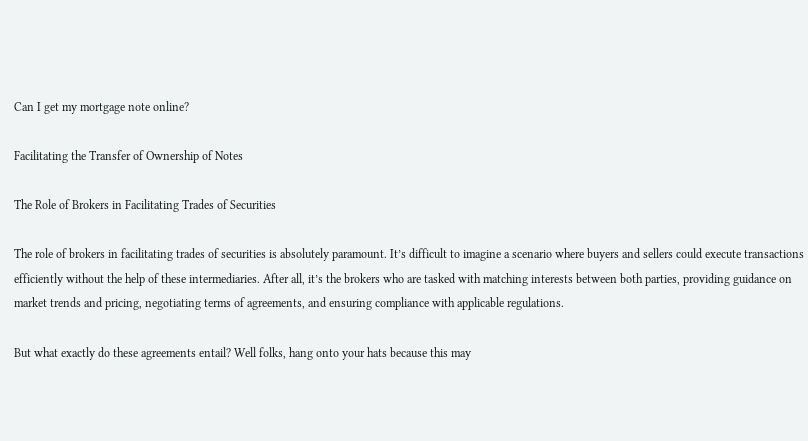Can I get my mortgage note online?

Facilitating the Transfer of Ownership of Notes

The Role of Brokers in Facilitating Trades of Securities

The role of brokers in facilitating trades of securities is absolutely paramount. It’s difficult to imagine a scenario where buyers and sellers could execute transactions efficiently without the help of these intermediaries. After all, it’s the brokers who are tasked with matching interests between both parties, providing guidance on market trends and pricing, negotiating terms of agreements, and ensuring compliance with applicable regulations.

But what exactly do these agreements entail? Well folks, hang onto your hats because this may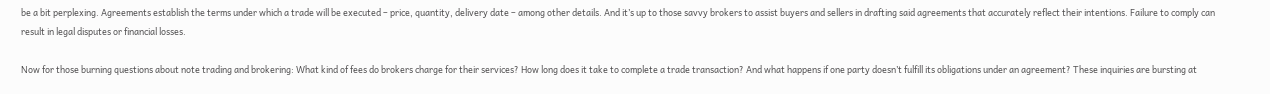be a bit perplexing. Agreements establish the terms under which a trade will be executed – price, quantity, delivery date – among other details. And it’s up to those savvy brokers to assist buyers and sellers in drafting said agreements that accurately reflect their intentions. Failure to comply can result in legal disputes or financial losses.

Now for those burning questions about note trading and brokering: What kind of fees do brokers charge for their services? How long does it take to complete a trade transaction? And what happens if one party doesn’t fulfill its obligations under an agreement? These inquiries are bursting at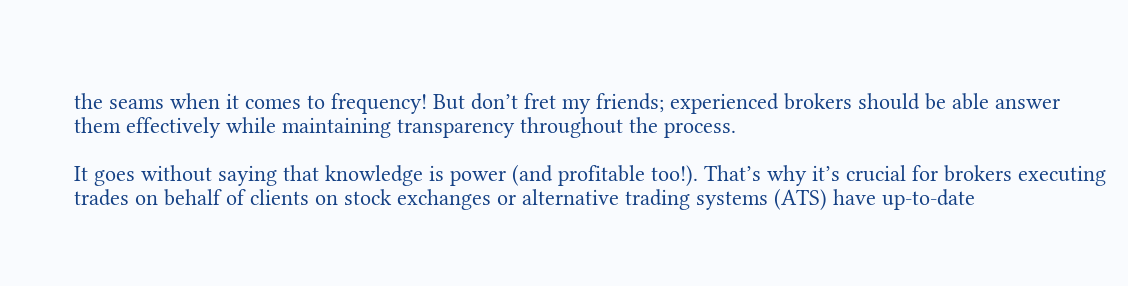the seams when it comes to frequency! But don’t fret my friends; experienced brokers should be able answer them effectively while maintaining transparency throughout the process.

It goes without saying that knowledge is power (and profitable too!). That’s why it’s crucial for brokers executing trades on behalf of clients on stock exchanges or alternative trading systems (ATS) have up-to-date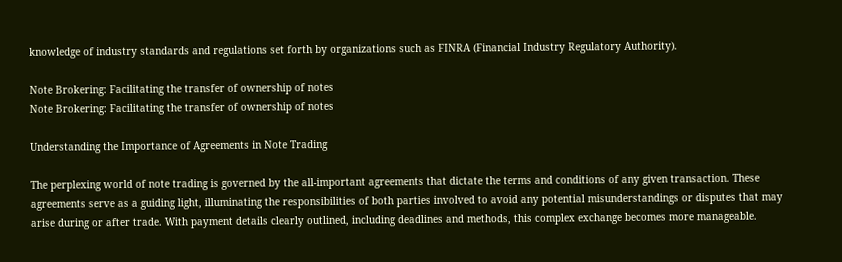knowledge of industry standards and regulations set forth by organizations such as FINRA (Financial Industry Regulatory Authority).

Note Brokering: Facilitating the transfer of ownership of notes
Note Brokering: Facilitating the transfer of ownership of notes

Understanding the Importance of Agreements in Note Trading

The perplexing world of note trading is governed by the all-important agreements that dictate the terms and conditions of any given transaction. These agreements serve as a guiding light, illuminating the responsibilities of both parties involved to avoid any potential misunderstandings or disputes that may arise during or after trade. With payment details clearly outlined, including deadlines and methods, this complex exchange becomes more manageable.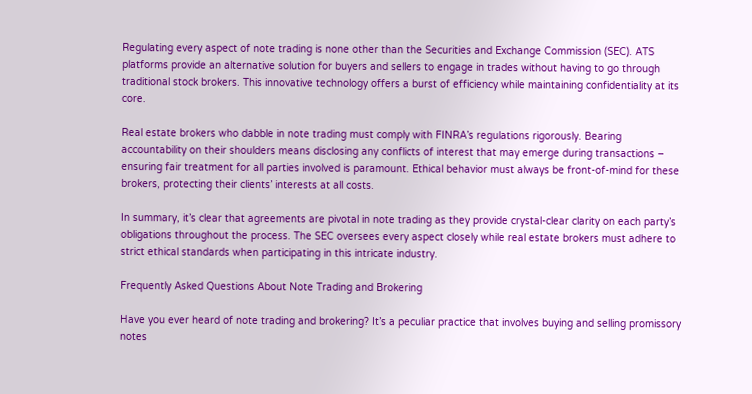Regulating every aspect of note trading is none other than the Securities and Exchange Commission (SEC). ATS platforms provide an alternative solution for buyers and sellers to engage in trades without having to go through traditional stock brokers. This innovative technology offers a burst of efficiency while maintaining confidentiality at its core.

Real estate brokers who dabble in note trading must comply with FINRA’s regulations rigorously. Bearing accountability on their shoulders means disclosing any conflicts of interest that may emerge during transactions – ensuring fair treatment for all parties involved is paramount. Ethical behavior must always be front-of-mind for these brokers, protecting their clients’ interests at all costs.

In summary, it’s clear that agreements are pivotal in note trading as they provide crystal-clear clarity on each party’s obligations throughout the process. The SEC oversees every aspect closely while real estate brokers must adhere to strict ethical standards when participating in this intricate industry.

Frequently Asked Questions About Note Trading and Brokering

Have you ever heard of note trading and brokering? It’s a peculiar practice that involves buying and selling promissory notes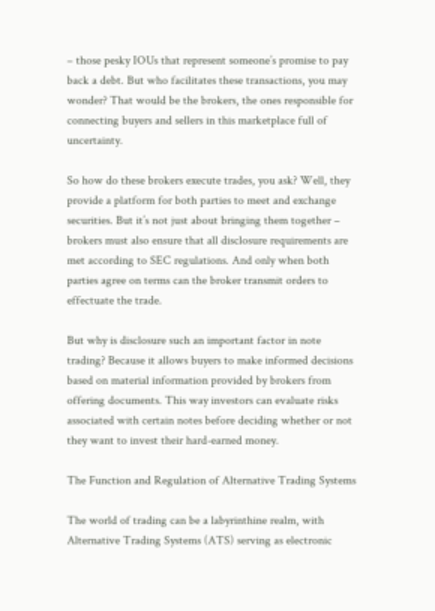– those pesky IOUs that represent someone’s promise to pay back a debt. But who facilitates these transactions, you may wonder? That would be the brokers, the ones responsible for connecting buyers and sellers in this marketplace full of uncertainty.

So how do these brokers execute trades, you ask? Well, they provide a platform for both parties to meet and exchange securities. But it’s not just about bringing them together – brokers must also ensure that all disclosure requirements are met according to SEC regulations. And only when both parties agree on terms can the broker transmit orders to effectuate the trade.

But why is disclosure such an important factor in note trading? Because it allows buyers to make informed decisions based on material information provided by brokers from offering documents. This way investors can evaluate risks associated with certain notes before deciding whether or not they want to invest their hard-earned money.

The Function and Regulation of Alternative Trading Systems

The world of trading can be a labyrinthine realm, with Alternative Trading Systems (ATS) serving as electronic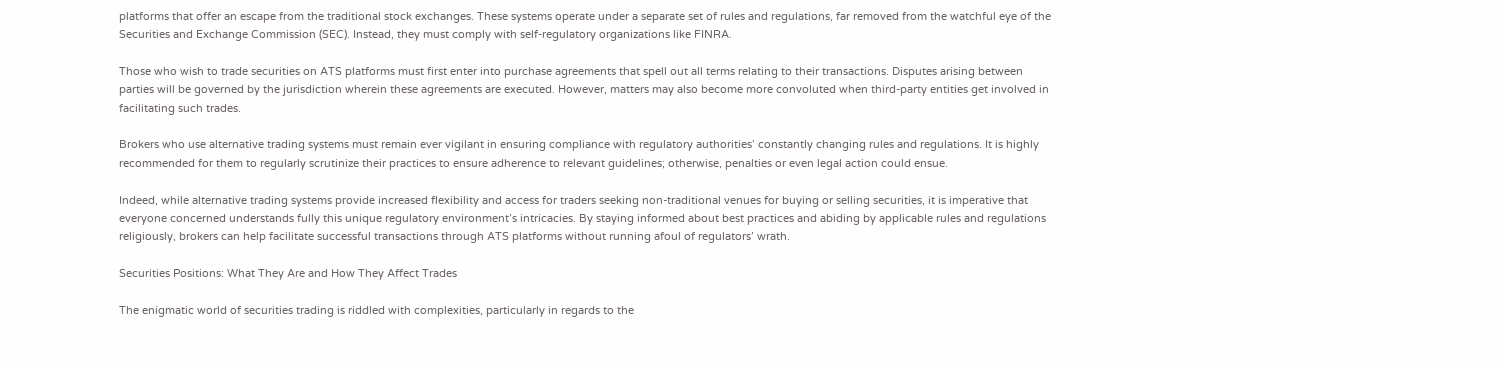platforms that offer an escape from the traditional stock exchanges. These systems operate under a separate set of rules and regulations, far removed from the watchful eye of the Securities and Exchange Commission (SEC). Instead, they must comply with self-regulatory organizations like FINRA.

Those who wish to trade securities on ATS platforms must first enter into purchase agreements that spell out all terms relating to their transactions. Disputes arising between parties will be governed by the jurisdiction wherein these agreements are executed. However, matters may also become more convoluted when third-party entities get involved in facilitating such trades.

Brokers who use alternative trading systems must remain ever vigilant in ensuring compliance with regulatory authorities’ constantly changing rules and regulations. It is highly recommended for them to regularly scrutinize their practices to ensure adherence to relevant guidelines; otherwise, penalties or even legal action could ensue.

Indeed, while alternative trading systems provide increased flexibility and access for traders seeking non-traditional venues for buying or selling securities, it is imperative that everyone concerned understands fully this unique regulatory environment’s intricacies. By staying informed about best practices and abiding by applicable rules and regulations religiously, brokers can help facilitate successful transactions through ATS platforms without running afoul of regulators’ wrath.

Securities Positions: What They Are and How They Affect Trades

The enigmatic world of securities trading is riddled with complexities, particularly in regards to the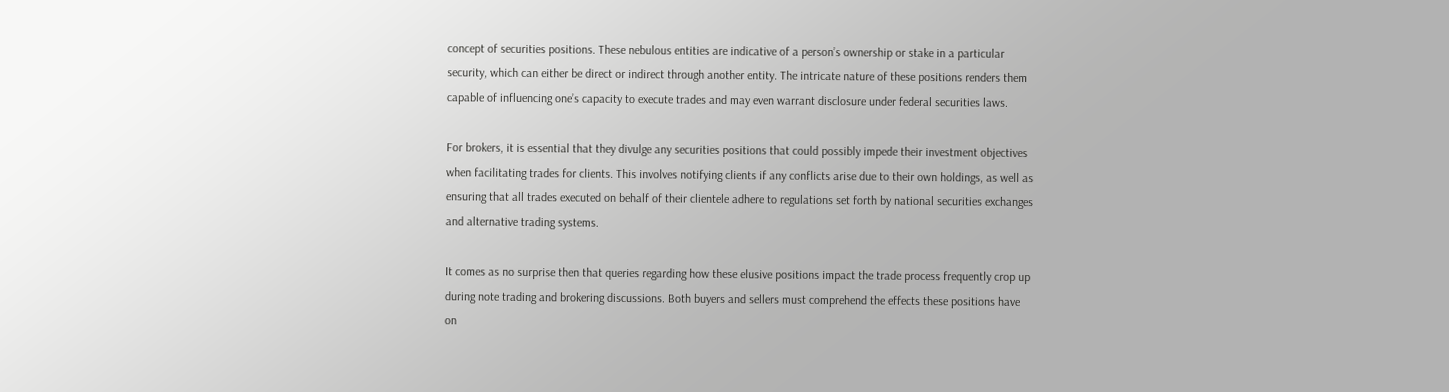concept of securities positions. These nebulous entities are indicative of a person’s ownership or stake in a particular security, which can either be direct or indirect through another entity. The intricate nature of these positions renders them capable of influencing one’s capacity to execute trades and may even warrant disclosure under federal securities laws.

For brokers, it is essential that they divulge any securities positions that could possibly impede their investment objectives when facilitating trades for clients. This involves notifying clients if any conflicts arise due to their own holdings, as well as ensuring that all trades executed on behalf of their clientele adhere to regulations set forth by national securities exchanges and alternative trading systems.

It comes as no surprise then that queries regarding how these elusive positions impact the trade process frequently crop up during note trading and brokering discussions. Both buyers and sellers must comprehend the effects these positions have on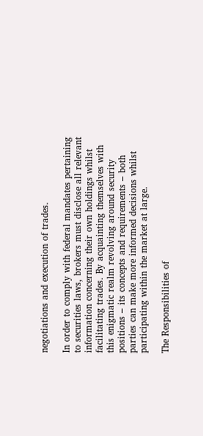negotiations and execution of trades.

In order to comply with federal mandates pertaining to securities laws, brokers must disclose all relevant information concerning their own holdings whilst facilitating trades. By acquainting themselves with this enigmatic realm revolving around security positions – its concepts and requirements – both parties can make more informed decisions whilst participating within the market at large.

The Responsibilities of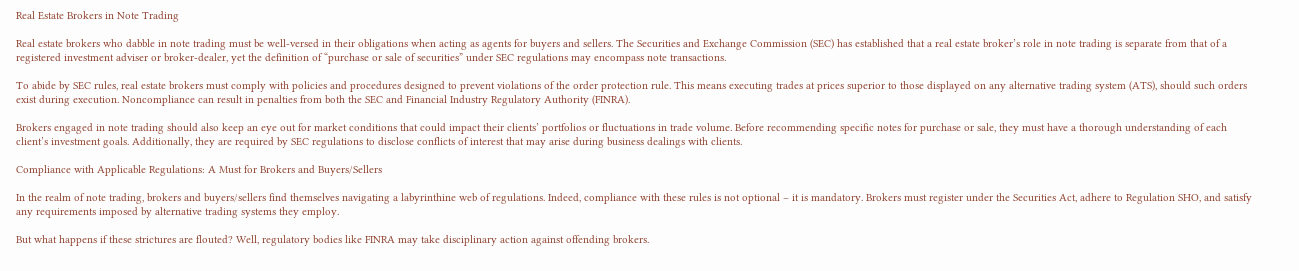Real Estate Brokers in Note Trading

Real estate brokers who dabble in note trading must be well-versed in their obligations when acting as agents for buyers and sellers. The Securities and Exchange Commission (SEC) has established that a real estate broker’s role in note trading is separate from that of a registered investment adviser or broker-dealer, yet the definition of “purchase or sale of securities” under SEC regulations may encompass note transactions.

To abide by SEC rules, real estate brokers must comply with policies and procedures designed to prevent violations of the order protection rule. This means executing trades at prices superior to those displayed on any alternative trading system (ATS), should such orders exist during execution. Noncompliance can result in penalties from both the SEC and Financial Industry Regulatory Authority (FINRA).

Brokers engaged in note trading should also keep an eye out for market conditions that could impact their clients’ portfolios or fluctuations in trade volume. Before recommending specific notes for purchase or sale, they must have a thorough understanding of each client’s investment goals. Additionally, they are required by SEC regulations to disclose conflicts of interest that may arise during business dealings with clients.

Compliance with Applicable Regulations: A Must for Brokers and Buyers/Sellers

In the realm of note trading, brokers and buyers/sellers find themselves navigating a labyrinthine web of regulations. Indeed, compliance with these rules is not optional – it is mandatory. Brokers must register under the Securities Act, adhere to Regulation SHO, and satisfy any requirements imposed by alternative trading systems they employ.

But what happens if these strictures are flouted? Well, regulatory bodies like FINRA may take disciplinary action against offending brokers.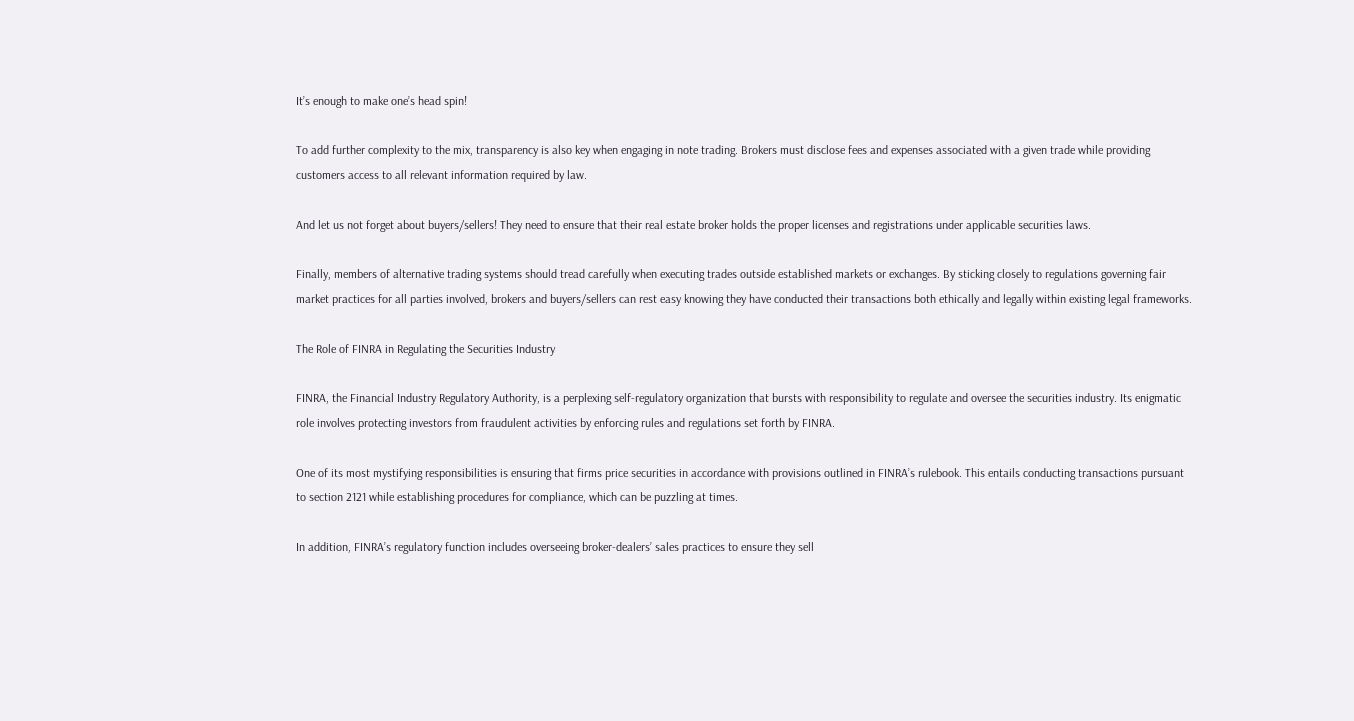It’s enough to make one’s head spin!

To add further complexity to the mix, transparency is also key when engaging in note trading. Brokers must disclose fees and expenses associated with a given trade while providing customers access to all relevant information required by law.

And let us not forget about buyers/sellers! They need to ensure that their real estate broker holds the proper licenses and registrations under applicable securities laws.

Finally, members of alternative trading systems should tread carefully when executing trades outside established markets or exchanges. By sticking closely to regulations governing fair market practices for all parties involved, brokers and buyers/sellers can rest easy knowing they have conducted their transactions both ethically and legally within existing legal frameworks.

The Role of FINRA in Regulating the Securities Industry

FINRA, the Financial Industry Regulatory Authority, is a perplexing self-regulatory organization that bursts with responsibility to regulate and oversee the securities industry. Its enigmatic role involves protecting investors from fraudulent activities by enforcing rules and regulations set forth by FINRA.

One of its most mystifying responsibilities is ensuring that firms price securities in accordance with provisions outlined in FINRA’s rulebook. This entails conducting transactions pursuant to section 2121 while establishing procedures for compliance, which can be puzzling at times.

In addition, FINRA’s regulatory function includes overseeing broker-dealers’ sales practices to ensure they sell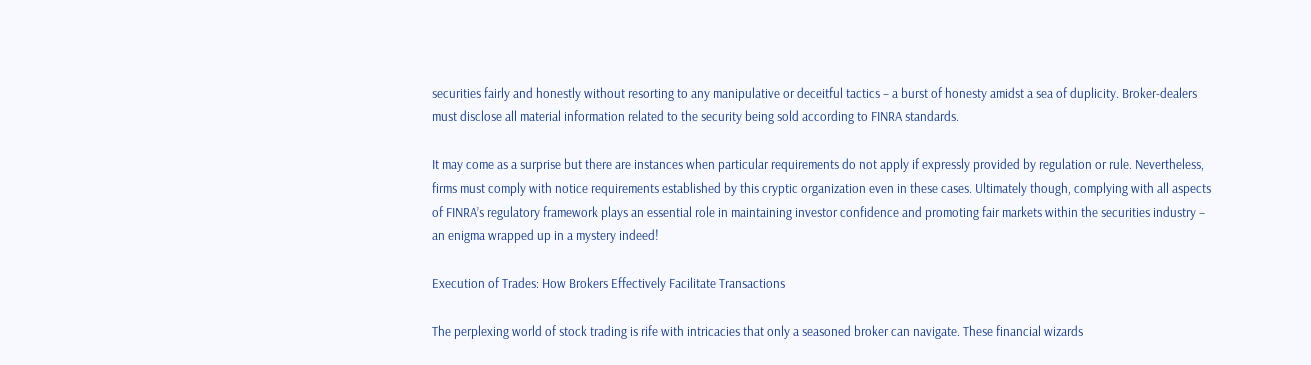securities fairly and honestly without resorting to any manipulative or deceitful tactics – a burst of honesty amidst a sea of duplicity. Broker-dealers must disclose all material information related to the security being sold according to FINRA standards.

It may come as a surprise but there are instances when particular requirements do not apply if expressly provided by regulation or rule. Nevertheless, firms must comply with notice requirements established by this cryptic organization even in these cases. Ultimately though, complying with all aspects of FINRA’s regulatory framework plays an essential role in maintaining investor confidence and promoting fair markets within the securities industry – an enigma wrapped up in a mystery indeed!

Execution of Trades: How Brokers Effectively Facilitate Transactions

The perplexing world of stock trading is rife with intricacies that only a seasoned broker can navigate. These financial wizards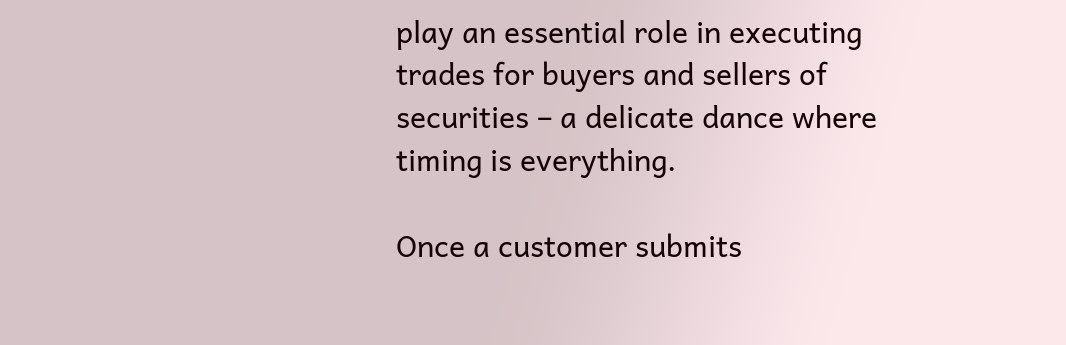play an essential role in executing trades for buyers and sellers of securities – a delicate dance where timing is everything.

Once a customer submits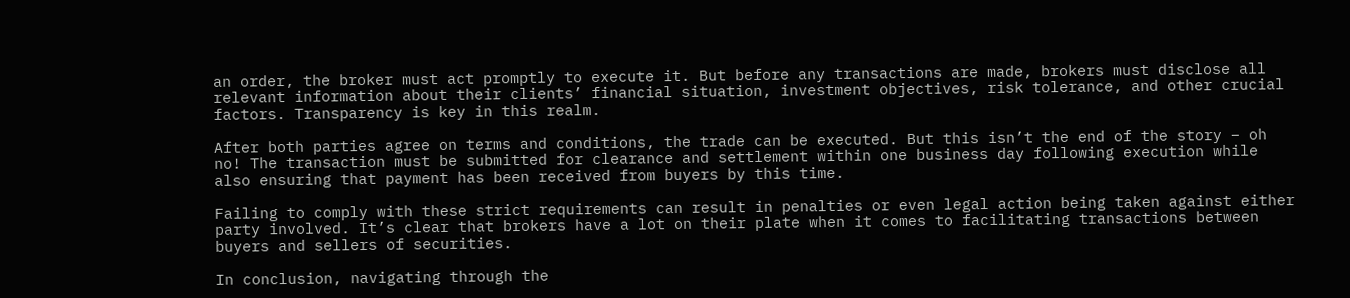an order, the broker must act promptly to execute it. But before any transactions are made, brokers must disclose all relevant information about their clients’ financial situation, investment objectives, risk tolerance, and other crucial factors. Transparency is key in this realm.

After both parties agree on terms and conditions, the trade can be executed. But this isn’t the end of the story – oh no! The transaction must be submitted for clearance and settlement within one business day following execution while also ensuring that payment has been received from buyers by this time.

Failing to comply with these strict requirements can result in penalties or even legal action being taken against either party involved. It’s clear that brokers have a lot on their plate when it comes to facilitating transactions between buyers and sellers of securities.

In conclusion, navigating through the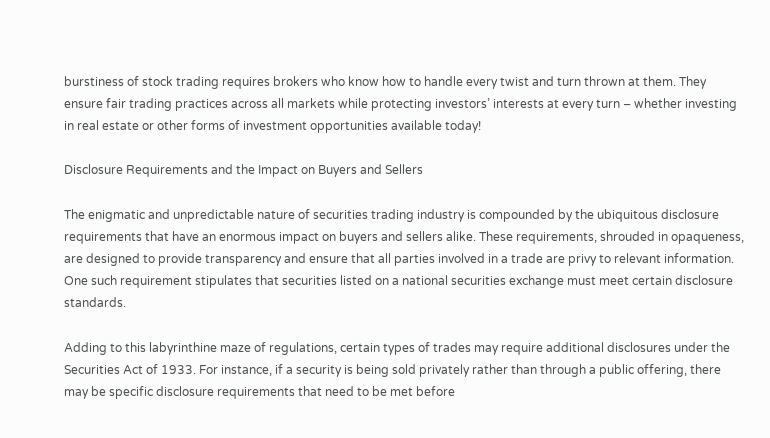burstiness of stock trading requires brokers who know how to handle every twist and turn thrown at them. They ensure fair trading practices across all markets while protecting investors’ interests at every turn – whether investing in real estate or other forms of investment opportunities available today!

Disclosure Requirements and the Impact on Buyers and Sellers

The enigmatic and unpredictable nature of securities trading industry is compounded by the ubiquitous disclosure requirements that have an enormous impact on buyers and sellers alike. These requirements, shrouded in opaqueness, are designed to provide transparency and ensure that all parties involved in a trade are privy to relevant information. One such requirement stipulates that securities listed on a national securities exchange must meet certain disclosure standards.

Adding to this labyrinthine maze of regulations, certain types of trades may require additional disclosures under the Securities Act of 1933. For instance, if a security is being sold privately rather than through a public offering, there may be specific disclosure requirements that need to be met before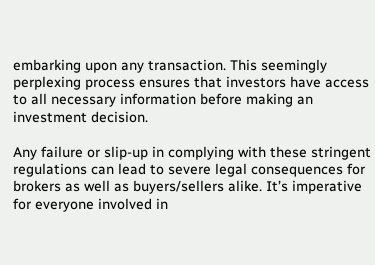embarking upon any transaction. This seemingly perplexing process ensures that investors have access to all necessary information before making an investment decision.

Any failure or slip-up in complying with these stringent regulations can lead to severe legal consequences for brokers as well as buyers/sellers alike. It’s imperative for everyone involved in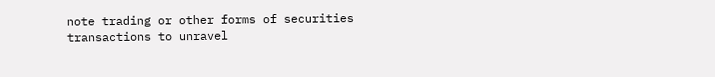note trading or other forms of securities transactions to unravel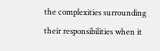the complexities surrounding their responsibilities when it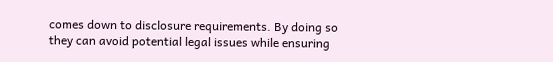comes down to disclosure requirements. By doing so they can avoid potential legal issues while ensuring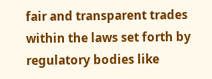fair and transparent trades within the laws set forth by regulatory bodies like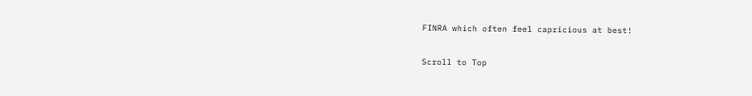FINRA which often feel capricious at best!

Scroll to Top